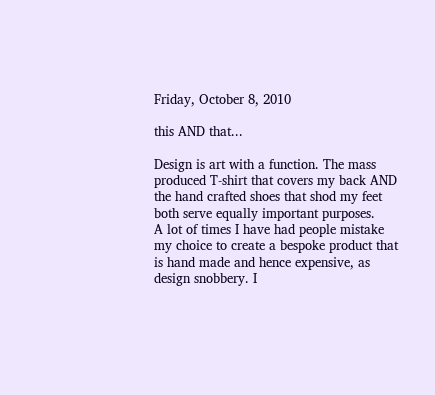Friday, October 8, 2010

this AND that...

Design is art with a function. The mass produced T-shirt that covers my back AND the hand crafted shoes that shod my feet both serve equally important purposes.
A lot of times I have had people mistake my choice to create a bespoke product that is hand made and hence expensive, as design snobbery. I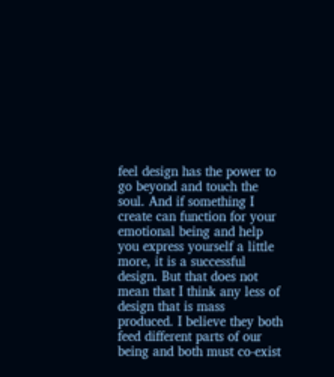feel design has the power to go beyond and touch the soul. And if something I create can function for your emotional being and help you express yourself a little more, it is a successful design. But that does not mean that I think any less of design that is mass produced. I believe they both feed different parts of our being and both must co-exist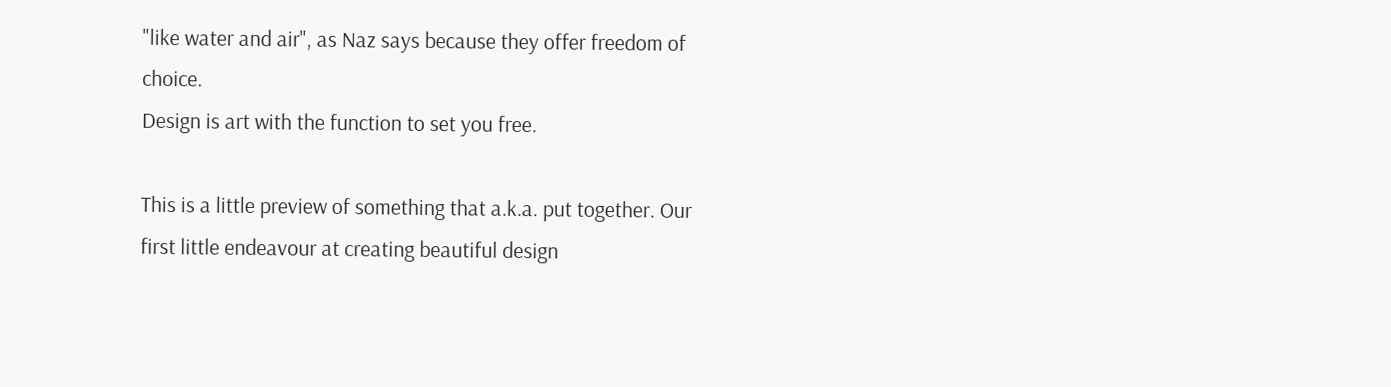"like water and air", as Naz says because they offer freedom of choice.
Design is art with the function to set you free.

This is a little preview of something that a.k.a. put together. Our first little endeavour at creating beautiful design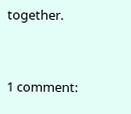together.


1 comment: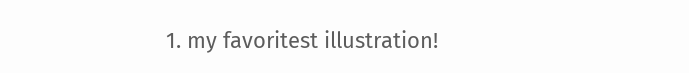1. my favoritest illustration!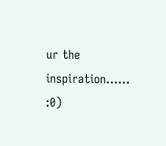ur the inspiration...... :0)